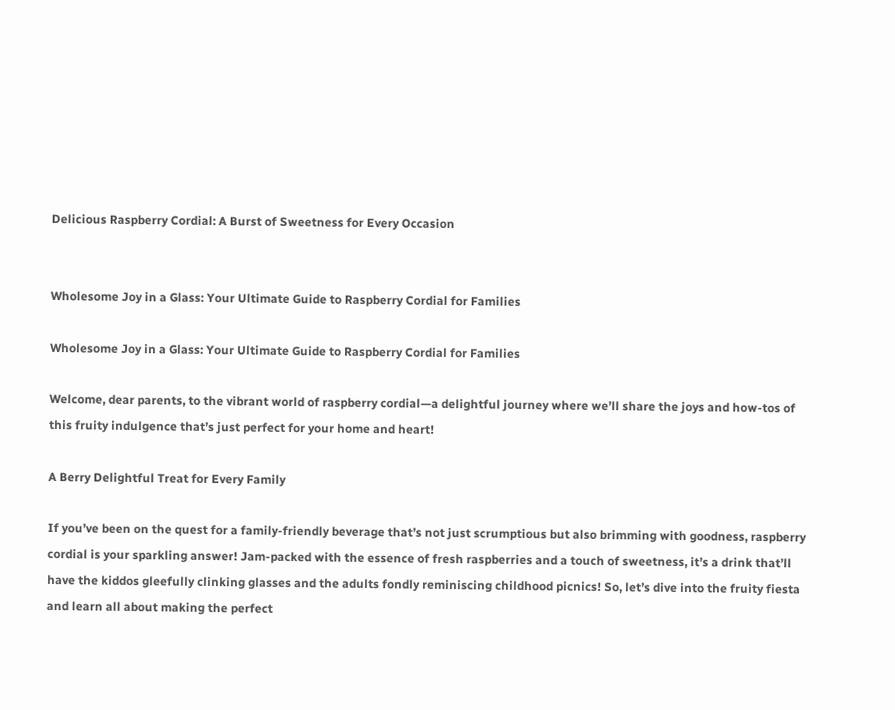Delicious Raspberry Cordial: A Burst of Sweetness for Every Occasion


Wholesome Joy in a Glass: Your Ultimate Guide to Raspberry Cordial for Families

Wholesome Joy in a Glass: Your Ultimate Guide to Raspberry Cordial for Families

Welcome, dear parents, to the vibrant world of raspberry cordial—a delightful journey where we’ll share the joys and how-tos of this fruity indulgence that’s just perfect for your home and heart!

A Berry Delightful Treat for Every Family

If you’ve been on the quest for a family-friendly beverage that’s not just scrumptious but also brimming with goodness, raspberry cordial is your sparkling answer! Jam-packed with the essence of fresh raspberries and a touch of sweetness, it’s a drink that’ll have the kiddos gleefully clinking glasses and the adults fondly reminiscing childhood picnics! So, let’s dive into the fruity fiesta and learn all about making the perfect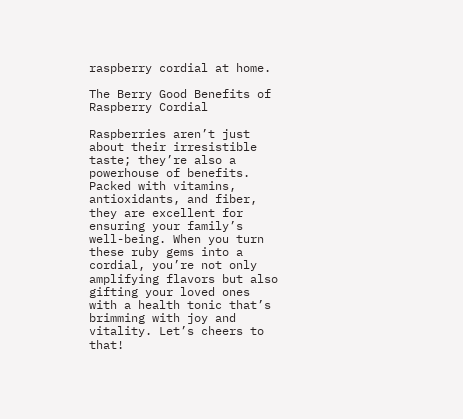raspberry cordial at home.

The Berry Good Benefits of Raspberry Cordial

Raspberries aren’t just about their irresistible taste; they’re also a powerhouse of benefits. Packed with vitamins, antioxidants, and fiber, they are excellent for ensuring your family’s well-being. When you turn these ruby gems into a cordial, you’re not only amplifying flavors but also gifting your loved ones with a health tonic that’s brimming with joy and vitality. Let’s cheers to that!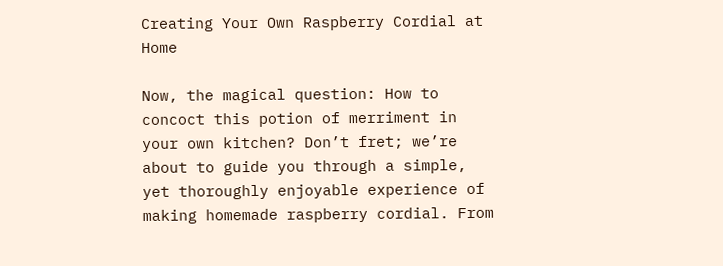Creating Your Own Raspberry Cordial at Home

Now, the magical question: How to concoct this potion of merriment in your own kitchen? Don’t fret; we’re about to guide you through a simple, yet thoroughly enjoyable experience of making homemade raspberry cordial. From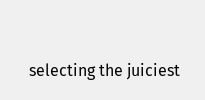selecting the juiciest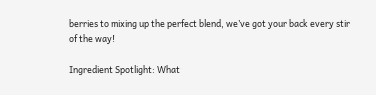berries to mixing up the perfect blend, we’ve got your back every stir of the way!

Ingredient Spotlight: What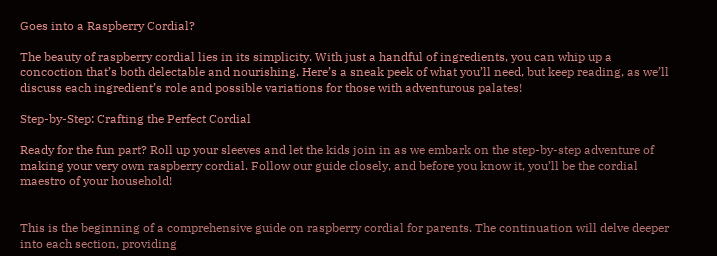Goes into a Raspberry Cordial?

The beauty of raspberry cordial lies in its simplicity. With just a handful of ingredients, you can whip up a concoction that’s both delectable and nourishing. Here’s a sneak peek of what you’ll need, but keep reading, as we’ll discuss each ingredient’s role and possible variations for those with adventurous palates!

Step-by-Step: Crafting the Perfect Cordial

Ready for the fun part? Roll up your sleeves and let the kids join in as we embark on the step-by-step adventure of making your very own raspberry cordial. Follow our guide closely, and before you know it, you’ll be the cordial maestro of your household!


This is the beginning of a comprehensive guide on raspberry cordial for parents. The continuation will delve deeper into each section, providing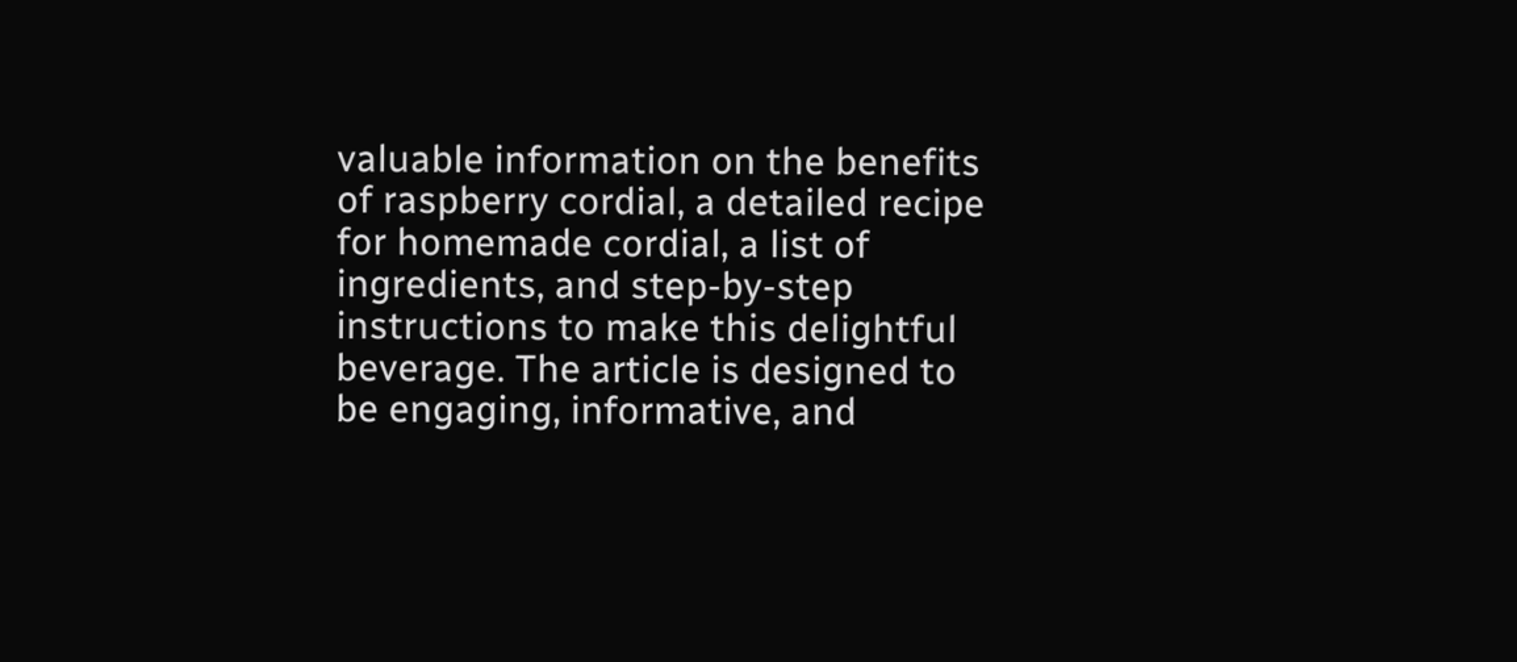valuable information on the benefits of raspberry cordial, a detailed recipe for homemade cordial, a list of ingredients, and step-by-step instructions to make this delightful beverage. The article is designed to be engaging, informative, and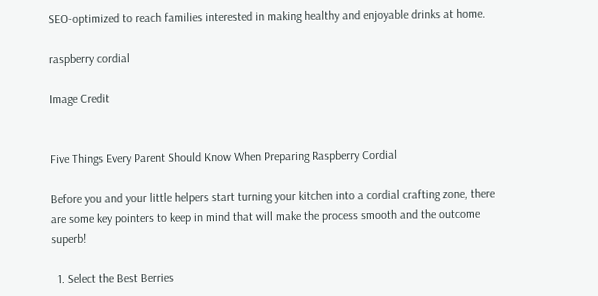SEO-optimized to reach families interested in making healthy and enjoyable drinks at home.

raspberry cordial

Image Credit


Five Things Every Parent Should Know When Preparing Raspberry Cordial

Before you and your little helpers start turning your kitchen into a cordial crafting zone, there are some key pointers to keep in mind that will make the process smooth and the outcome superb!

  1. Select the Best Berries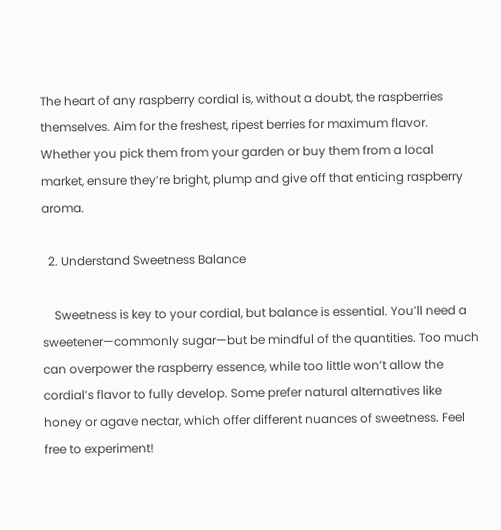The heart of any raspberry cordial is, without a doubt, the raspberries themselves. Aim for the freshest, ripest berries for maximum flavor. Whether you pick them from your garden or buy them from a local market, ensure they’re bright, plump and give off that enticing raspberry aroma.

  2. Understand Sweetness Balance

    Sweetness is key to your cordial, but balance is essential. You’ll need a sweetener—commonly sugar—but be mindful of the quantities. Too much can overpower the raspberry essence, while too little won’t allow the cordial’s flavor to fully develop. Some prefer natural alternatives like honey or agave nectar, which offer different nuances of sweetness. Feel free to experiment!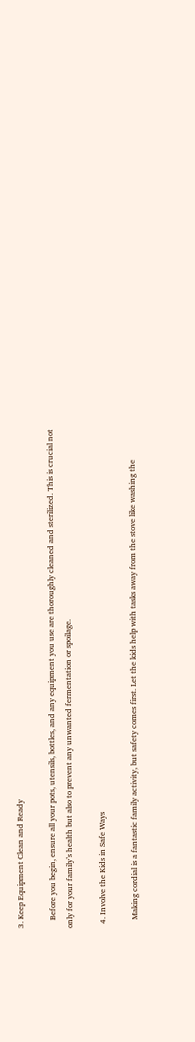3. Keep Equipment Clean and Ready

    Before you begin, ensure all your pots, utensils, bottles, and any equipment you use are thoroughly cleaned and sterilized. This is crucial not only for your family’s health but also to prevent any unwanted fermentation or spoilage.

  4. Involve the Kids in Safe Ways

    Making cordial is a fantastic family activity, but safety comes first. Let the kids help with tasks away from the stove like washing the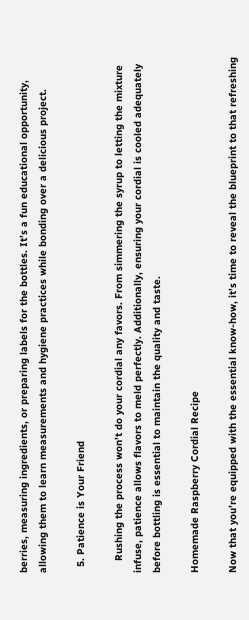berries, measuring ingredients, or preparing labels for the bottles. It’s a fun educational opportunity, allowing them to learn measurements and hygiene practices while bonding over a delicious project.

  5. Patience is Your Friend

    Rushing the process won’t do your cordial any favors. From simmering the syrup to letting the mixture infuse, patience allows flavors to meld perfectly. Additionally, ensuring your cordial is cooled adequately before bottling is essential to maintain the quality and taste.

Homemade Raspberry Cordial Recipe

Now that you’re equipped with the essential know-how, it’s time to reveal the blueprint to that refreshing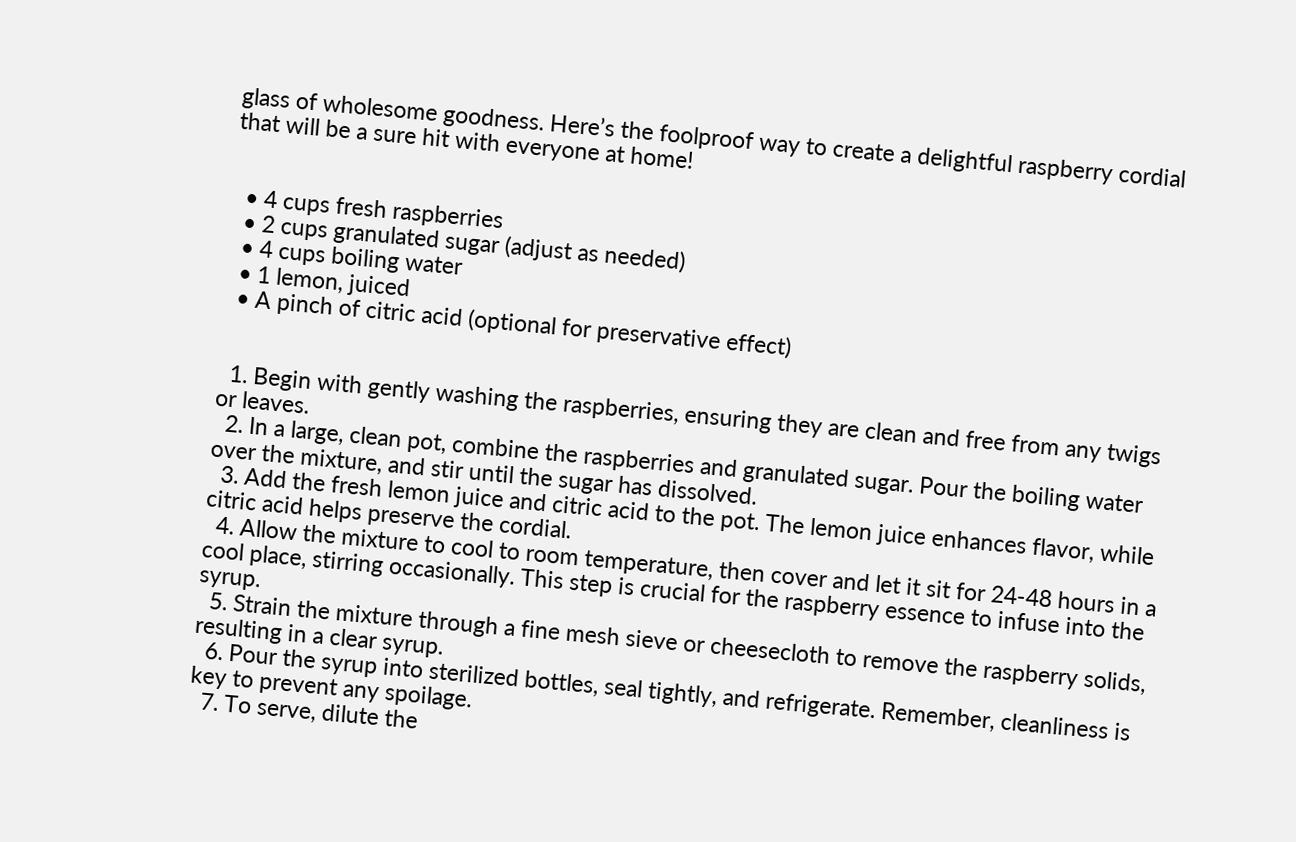glass of wholesome goodness. Here’s the foolproof way to create a delightful raspberry cordial that will be a sure hit with everyone at home!


  • 4 cups fresh raspberries
  • 2 cups granulated sugar (adjust as needed)
  • 4 cups boiling water
  • 1 lemon, juiced
  • A pinch of citric acid (optional for preservative effect)


  1. Begin with gently washing the raspberries, ensuring they are clean and free from any twigs or leaves.
  2. In a large, clean pot, combine the raspberries and granulated sugar. Pour the boiling water over the mixture, and stir until the sugar has dissolved.
  3. Add the fresh lemon juice and citric acid to the pot. The lemon juice enhances flavor, while citric acid helps preserve the cordial.
  4. Allow the mixture to cool to room temperature, then cover and let it sit for 24-48 hours in a cool place, stirring occasionally. This step is crucial for the raspberry essence to infuse into the syrup.
  5. Strain the mixture through a fine mesh sieve or cheesecloth to remove the raspberry solids, resulting in a clear syrup.
  6. Pour the syrup into sterilized bottles, seal tightly, and refrigerate. Remember, cleanliness is key to prevent any spoilage.
  7. To serve, dilute the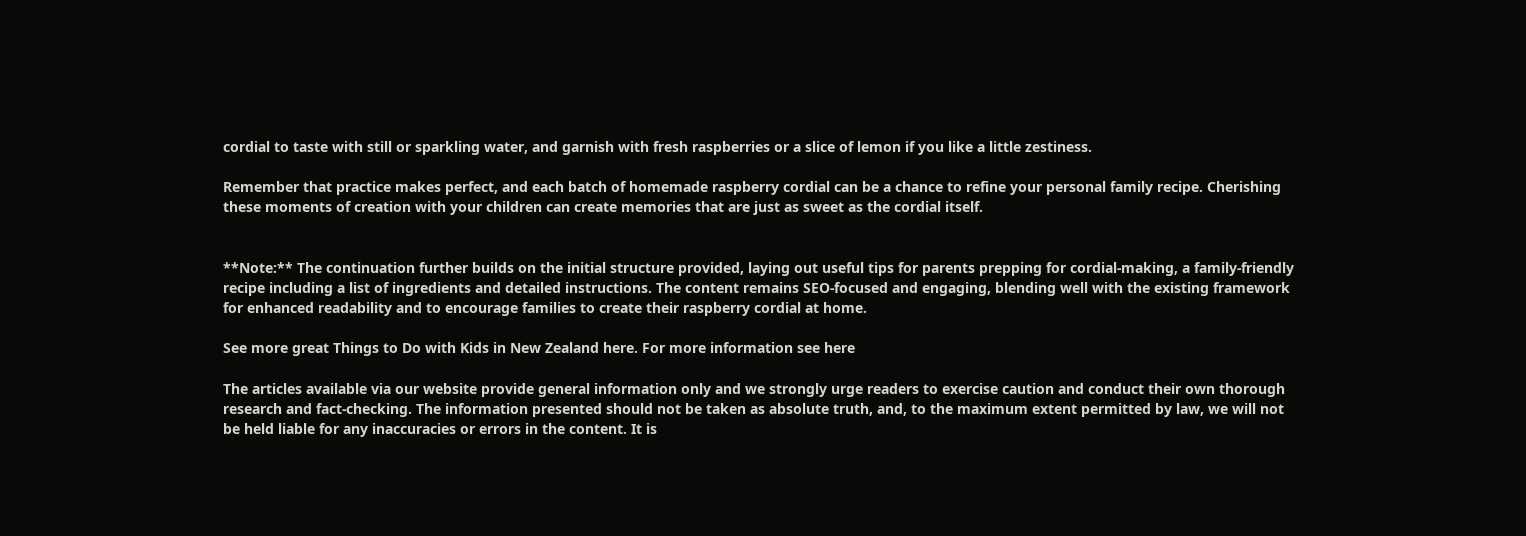cordial to taste with still or sparkling water, and garnish with fresh raspberries or a slice of lemon if you like a little zestiness.

Remember that practice makes perfect, and each batch of homemade raspberry cordial can be a chance to refine your personal family recipe. Cherishing these moments of creation with your children can create memories that are just as sweet as the cordial itself.


**Note:** The continuation further builds on the initial structure provided, laying out useful tips for parents prepping for cordial-making, a family-friendly recipe including a list of ingredients and detailed instructions. The content remains SEO-focused and engaging, blending well with the existing framework for enhanced readability and to encourage families to create their raspberry cordial at home.

See more great Things to Do with Kids in New Zealand here. For more information see here

The articles available via our website provide general information only and we strongly urge readers to exercise caution and conduct their own thorough research and fact-checking. The information presented should not be taken as absolute truth, and, to the maximum extent permitted by law, we will not be held liable for any inaccuracies or errors in the content. It is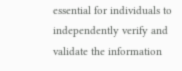essential for individuals to independently verify and validate the information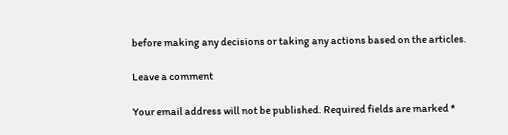before making any decisions or taking any actions based on the articles.

Leave a comment

Your email address will not be published. Required fields are marked *